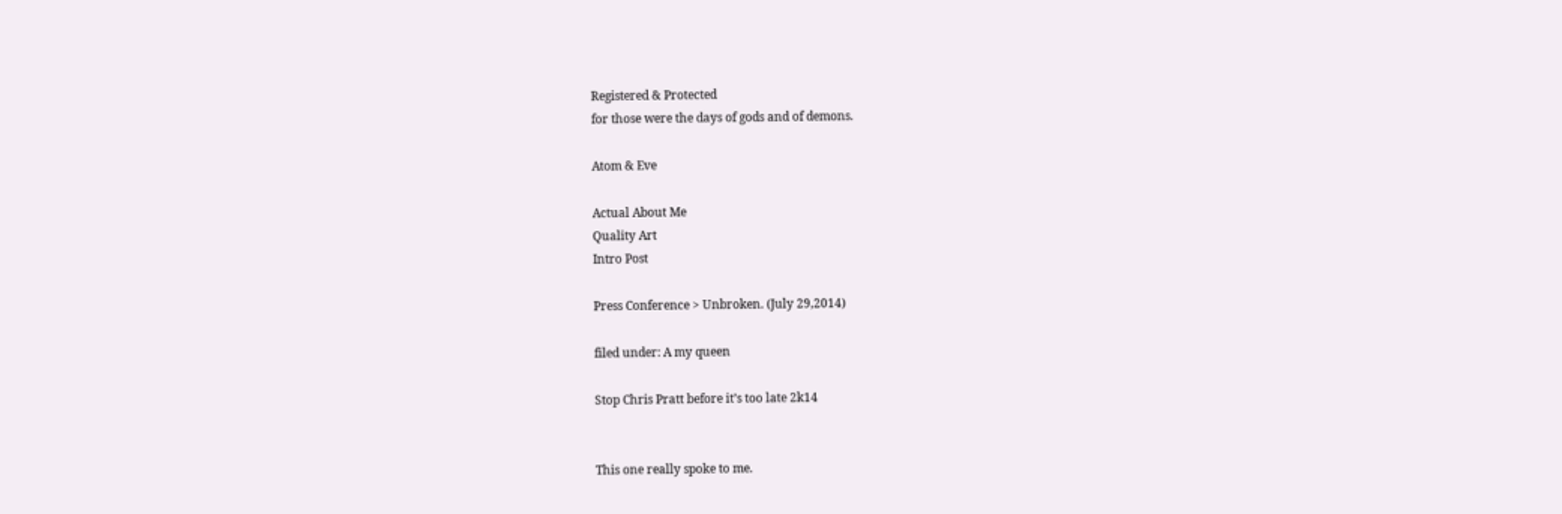Registered & Protected
for those were the days of gods and of demons.

Atom & Eve

Actual About Me
Quality Art
Intro Post

Press Conference > Unbroken. (July 29,2014)

filed under: A my queen

Stop Chris Pratt before it’s too late 2k14


This one really spoke to me.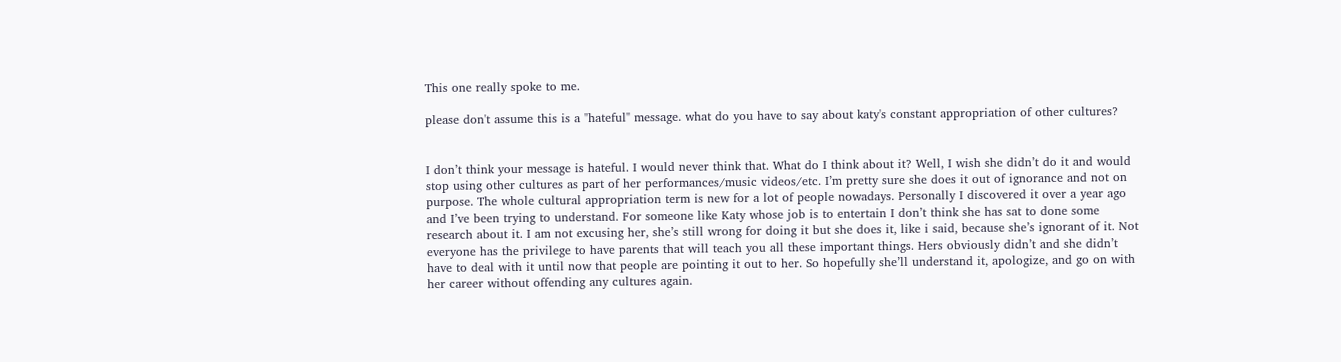This one really spoke to me.

please don't assume this is a "hateful" message. what do you have to say about katy's constant appropriation of other cultures?


I don’t think your message is hateful. I would never think that. What do I think about it? Well, I wish she didn’t do it and would stop using other cultures as part of her performances/music videos/etc. I’m pretty sure she does it out of ignorance and not on purpose. The whole cultural appropriation term is new for a lot of people nowadays. Personally I discovered it over a year ago and I’ve been trying to understand. For someone like Katy whose job is to entertain I don’t think she has sat to done some research about it. I am not excusing her, she’s still wrong for doing it but she does it, like i said, because she’s ignorant of it. Not everyone has the privilege to have parents that will teach you all these important things. Hers obviously didn’t and she didn’t have to deal with it until now that people are pointing it out to her. So hopefully she’ll understand it, apologize, and go on with her career without offending any cultures again.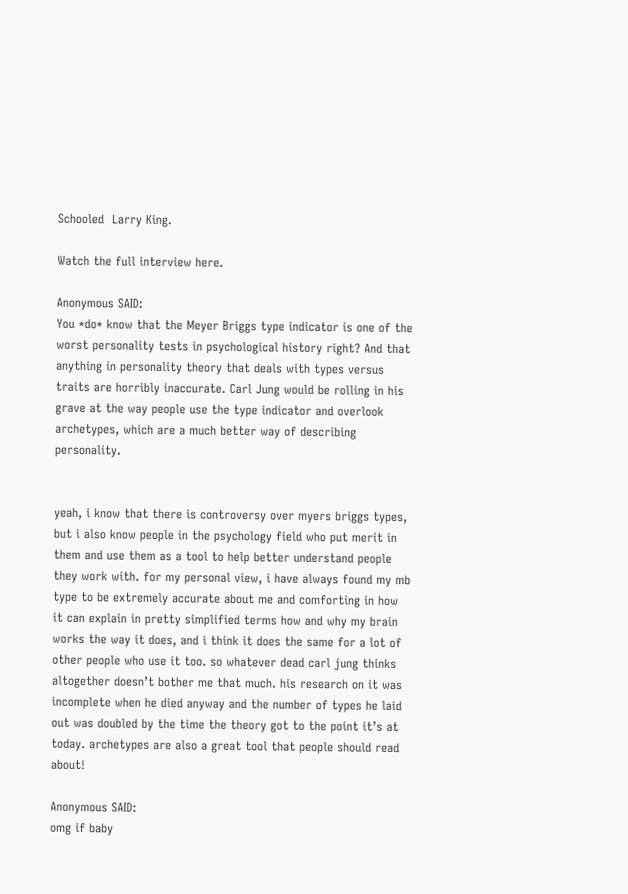Schooled  Larry King.

Watch the full interview here.

Anonymous SAID:
You *do* know that the Meyer Briggs type indicator is one of the worst personality tests in psychological history right? And that anything in personality theory that deals with types versus traits are horribly inaccurate. Carl Jung would be rolling in his grave at the way people use the type indicator and overlook archetypes, which are a much better way of describing personality.


yeah, i know that there is controversy over myers briggs types, but i also know people in the psychology field who put merit in them and use them as a tool to help better understand people they work with. for my personal view, i have always found my mb type to be extremely accurate about me and comforting in how it can explain in pretty simplified terms how and why my brain works the way it does, and i think it does the same for a lot of other people who use it too. so whatever dead carl jung thinks altogether doesn’t bother me that much. his research on it was incomplete when he died anyway and the number of types he laid out was doubled by the time the theory got to the point it’s at today. archetypes are also a great tool that people should read about!

Anonymous SAID:
omg if baby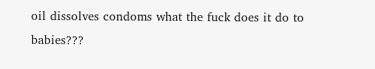oil dissolves condoms what the fuck does it do to babies???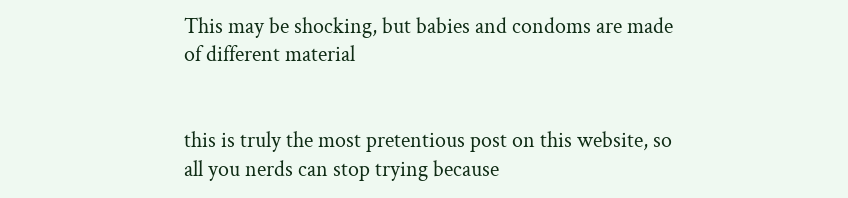This may be shocking, but babies and condoms are made of different material


this is truly the most pretentious post on this website, so all you nerds can stop trying because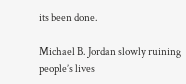its been done.

Michael B. Jordan slowly ruining people’s lives